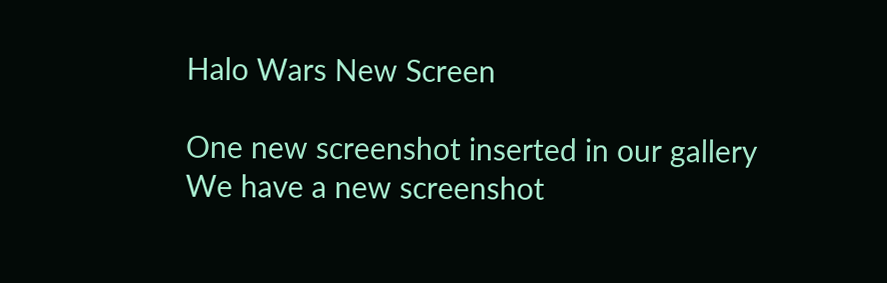Halo Wars New Screen

One new screenshot inserted in our gallery
We have a new screenshot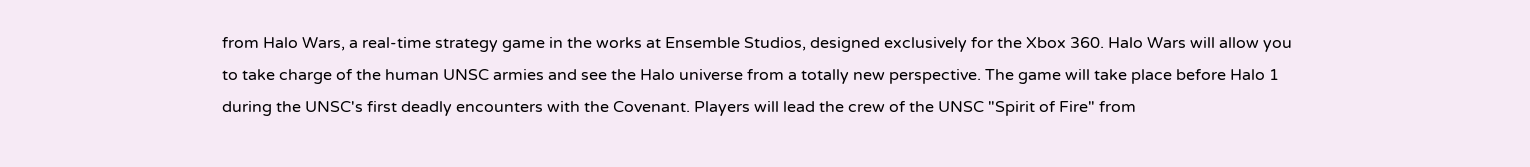from Halo Wars, a real-time strategy game in the works at Ensemble Studios, designed exclusively for the Xbox 360. Halo Wars will allow you to take charge of the human UNSC armies and see the Halo universe from a totally new perspective. The game will take place before Halo 1 during the UNSC's first deadly encounters with the Covenant. Players will lead the crew of the UNSC "Spirit of Fire" from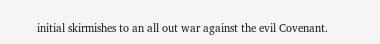initial skirmishes to an all out war against the evil Covenant.